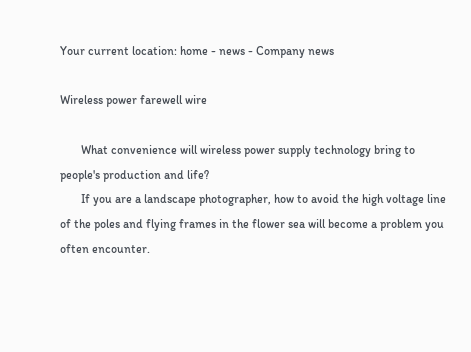Your current location: home - news - Company news

Wireless power farewell wire

       What convenience will wireless power supply technology bring to people's production and life?
       If you are a landscape photographer, how to avoid the high voltage line of the poles and flying frames in the flower sea will become a problem you often encounter.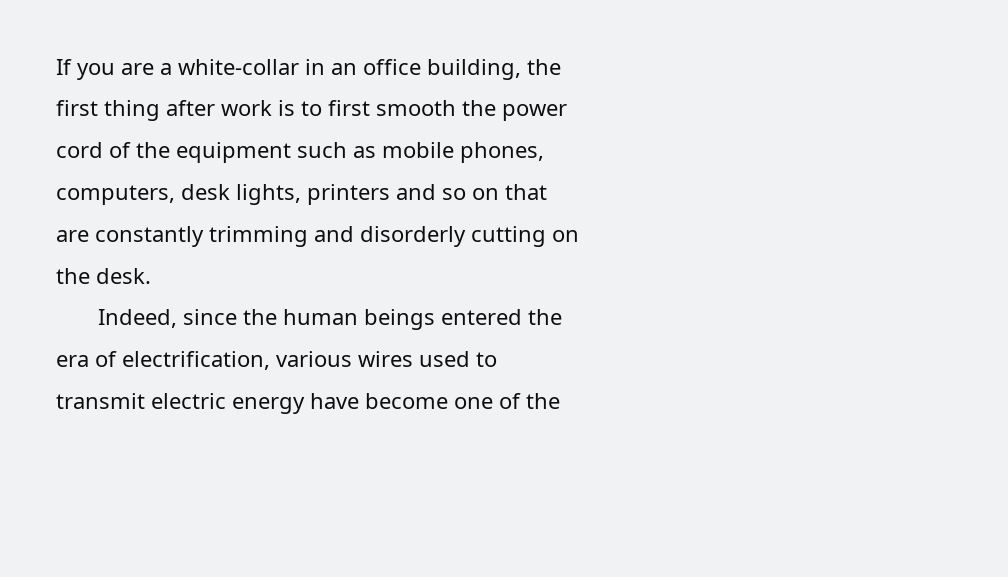If you are a white-collar in an office building, the first thing after work is to first smooth the power cord of the equipment such as mobile phones, computers, desk lights, printers and so on that are constantly trimming and disorderly cutting on the desk.
       Indeed, since the human beings entered the era of electrification, various wires used to transmit electric energy have become one of the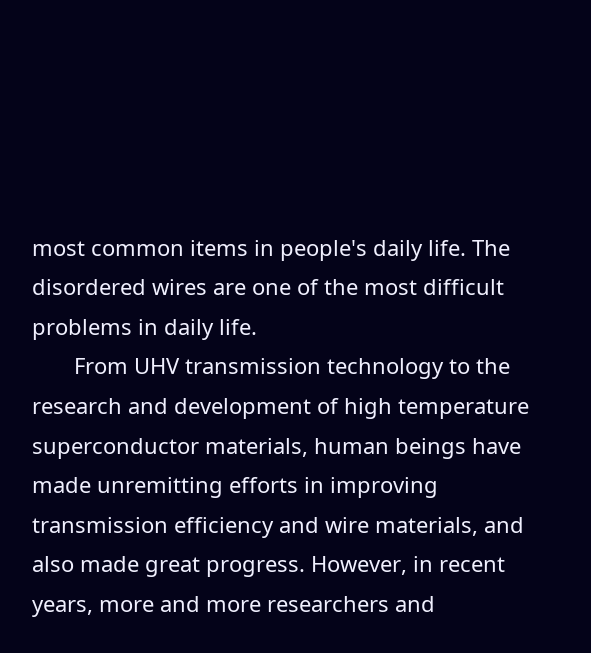most common items in people's daily life. The disordered wires are one of the most difficult problems in daily life.
       From UHV transmission technology to the research and development of high temperature superconductor materials, human beings have made unremitting efforts in improving transmission efficiency and wire materials, and also made great progress. However, in recent years, more and more researchers and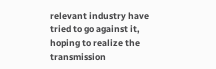relevant industry have tried to go against it, hoping to realize the transmission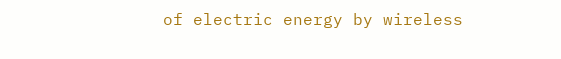of electric energy by wireless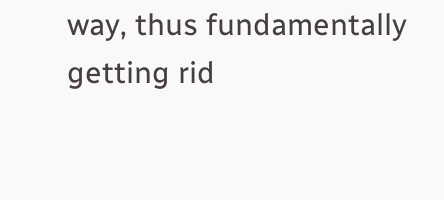way, thus fundamentally getting rid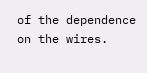of the dependence on the wires.